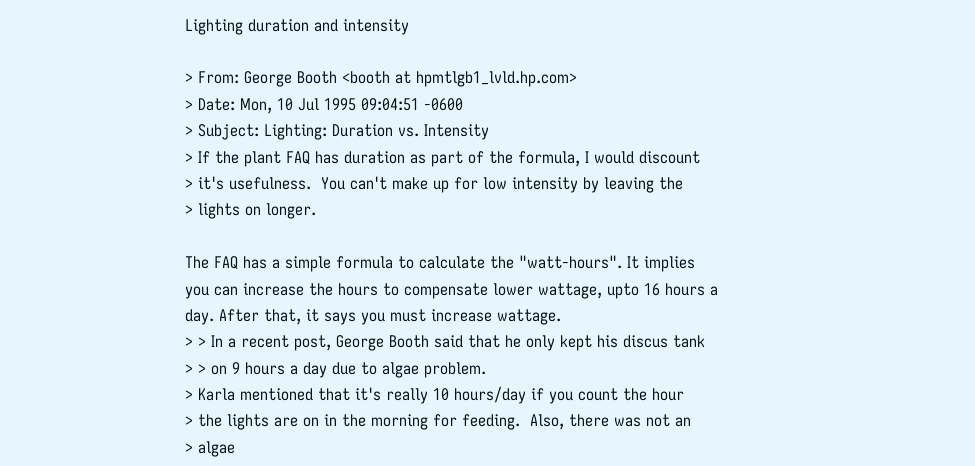Lighting duration and intensity

> From: George Booth <booth at hpmtlgb1_lvld.hp.com>
> Date: Mon, 10 Jul 1995 09:04:51 -0600
> Subject: Lighting: Duration vs. Intensity
> If the plant FAQ has duration as part of the formula, I would discount
> it's usefulness.  You can't make up for low intensity by leaving the
> lights on longer.

The FAQ has a simple formula to calculate the "watt-hours". It implies
you can increase the hours to compensate lower wattage, upto 16 hours a
day. After that, it says you must increase wattage.
> > In a recent post, George Booth said that he only kept his discus tank
> > on 9 hours a day due to algae problem.
> Karla mentioned that it's really 10 hours/day if you count the hour
> the lights are on in the morning for feeding.  Also, there was not an
> algae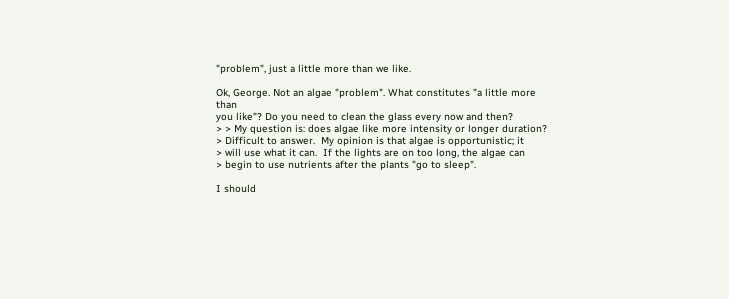"problem", just a little more than we like.

Ok, George. Not an algae "problem". What constitutes "a little more than
you like"? Do you need to clean the glass every now and then?
> > My question is: does algae like more intensity or longer duration?
> Difficult to answer.  My opinion is that algae is opportunistic; it
> will use what it can.  If the lights are on too long, the algae can
> begin to use nutrients after the plants "go to sleep".

I should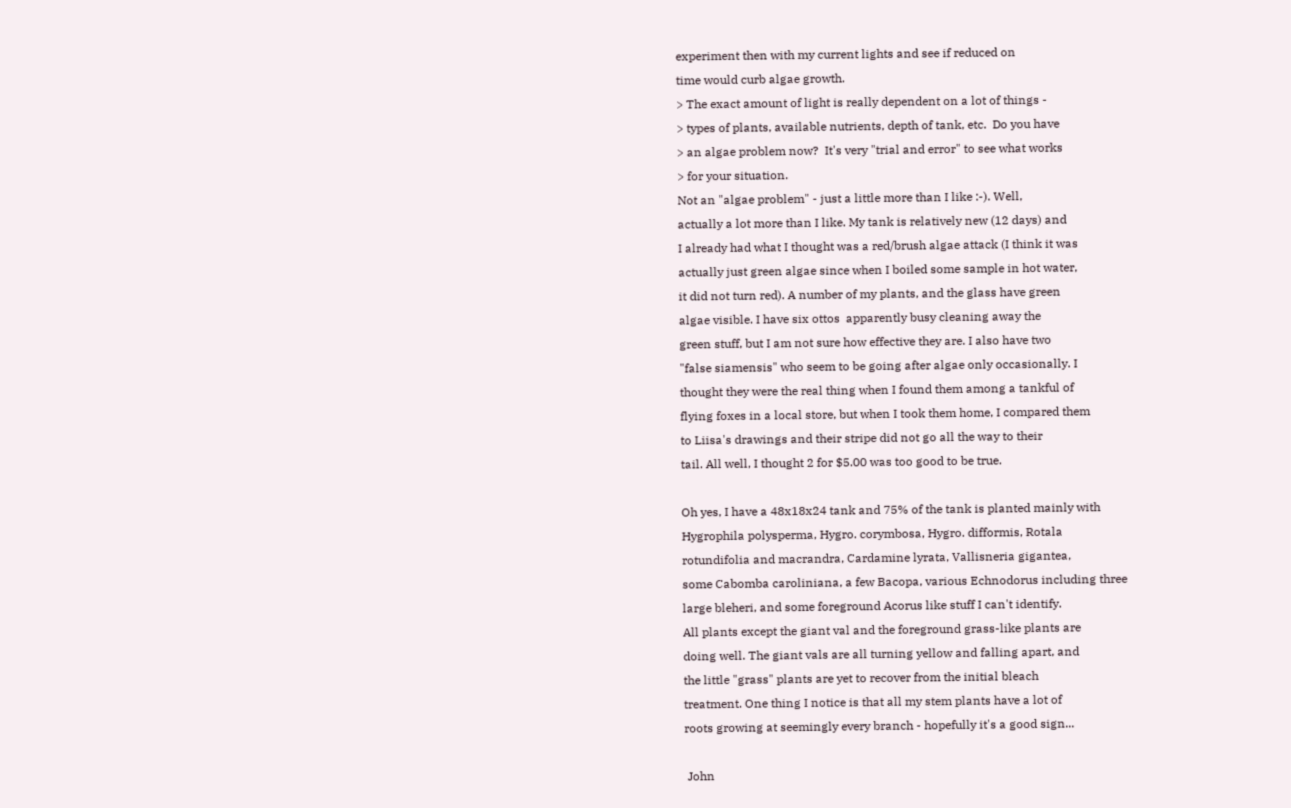experiment then with my current lights and see if reduced on
time would curb algae growth.
> The exact amount of light is really dependent on a lot of things -
> types of plants, available nutrients, depth of tank, etc.  Do you have
> an algae problem now?  It's very "trial and error" to see what works
> for your situation.
Not an "algae problem" - just a little more than I like :-). Well,
actually a lot more than I like. My tank is relatively new (12 days) and
I already had what I thought was a red/brush algae attack (I think it was
actually just green algae since when I boiled some sample in hot water,
it did not turn red). A number of my plants, and the glass have green
algae visible. I have six ottos  apparently busy cleaning away the
green stuff, but I am not sure how effective they are. I also have two
"false siamensis" who seem to be going after algae only occasionally. I
thought they were the real thing when I found them among a tankful of
flying foxes in a local store, but when I took them home, I compared them
to Liisa's drawings and their stripe did not go all the way to their
tail. All well, I thought 2 for $5.00 was too good to be true.

Oh yes, I have a 48x18x24 tank and 75% of the tank is planted mainly with
Hygrophila polysperma, Hygro. corymbosa, Hygro. difformis, Rotala
rotundifolia and macrandra, Cardamine lyrata, Vallisneria gigantea,
some Cabomba caroliniana, a few Bacopa, various Echnodorus including three
large bleheri, and some foreground Acorus like stuff I can't identify.
All plants except the giant val and the foreground grass-like plants are
doing well. The giant vals are all turning yellow and falling apart, and
the little "grass" plants are yet to recover from the initial bleach
treatment. One thing I notice is that all my stem plants have a lot of
roots growing at seemingly every branch - hopefully it's a good sign...

 John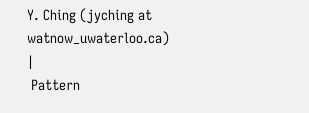Y. Ching (jyching at watnow_uwaterloo.ca)    |
 Pattern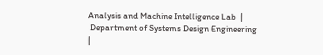Analysis and Machine Intelligence Lab  |
 Department of Systems Design Engineering       |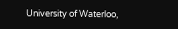University of Waterloo,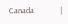Canada             |